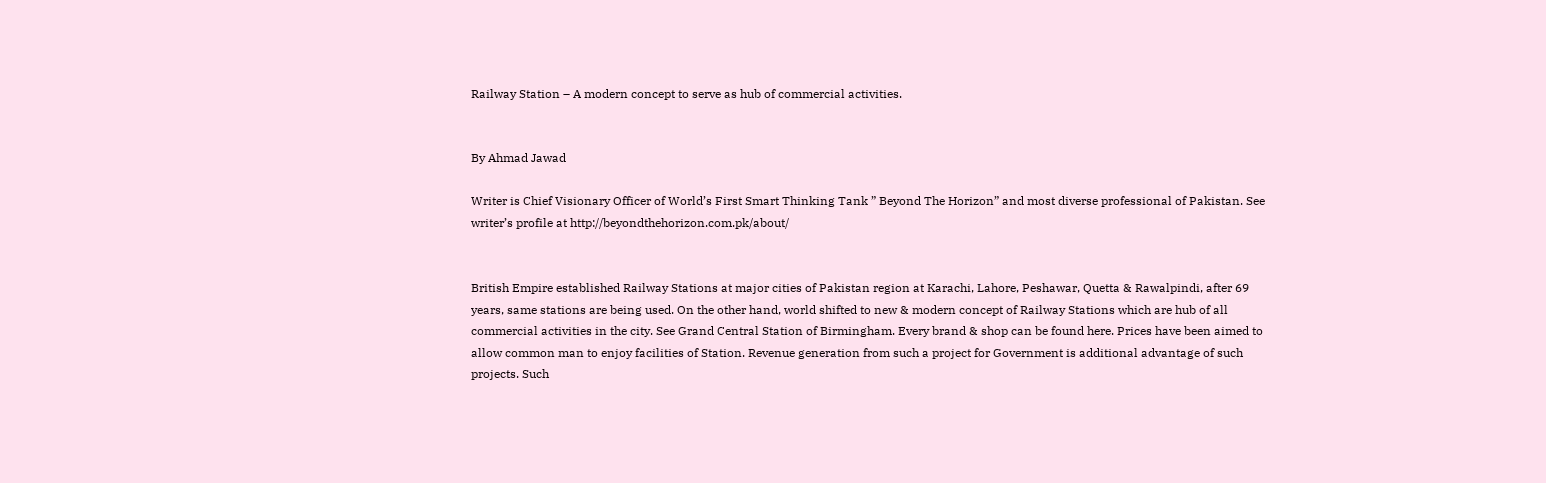Railway Station – A modern concept to serve as hub of commercial activities.


By Ahmad Jawad

Writer is Chief Visionary Officer of World’s First Smart Thinking Tank ” Beyond The Horizon” and most diverse professional of Pakistan. See writer’s profile at http://beyondthehorizon.com.pk/about/


British Empire established Railway Stations at major cities of Pakistan region at Karachi, Lahore, Peshawar, Quetta & Rawalpindi, after 69 years, same stations are being used. On the other hand, world shifted to new & modern concept of Railway Stations which are hub of all commercial activities in the city. See Grand Central Station of Birmingham. Every brand & shop can be found here. Prices have been aimed to allow common man to enjoy facilities of Station. Revenue generation from such a project for Government is additional advantage of such projects. Such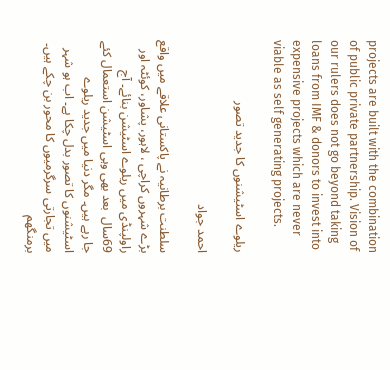projects are built with the combination of public private partnership. Vision of our rulers does not go beyond taking loans from IMF & donors to invest into expensive projects which are never viable as self generating projects.

ریلوے اسٹیشنوں کا جدید تصور

احمد جواد

سلطنت برطانیہ نے پاکستانی علاقے میں واقع بڑے شہروں کراچی ، لاہور، پشاور، کوئٹہ اور راولپنڈی میں ریلوے اسٹیشن بنائے۔ آج 69سال  بعد بھی وہی اسٹیشن استعمال کئے جا رہے ہیں۔ مگر دنیا میں جدید ریلوے اسٹیشنوں کا تصور بدل چکا ہے۔ اب ہو شہر میں تجارتی سرگرمیوں کا محور بن چکے ہیں۔ برمنگھم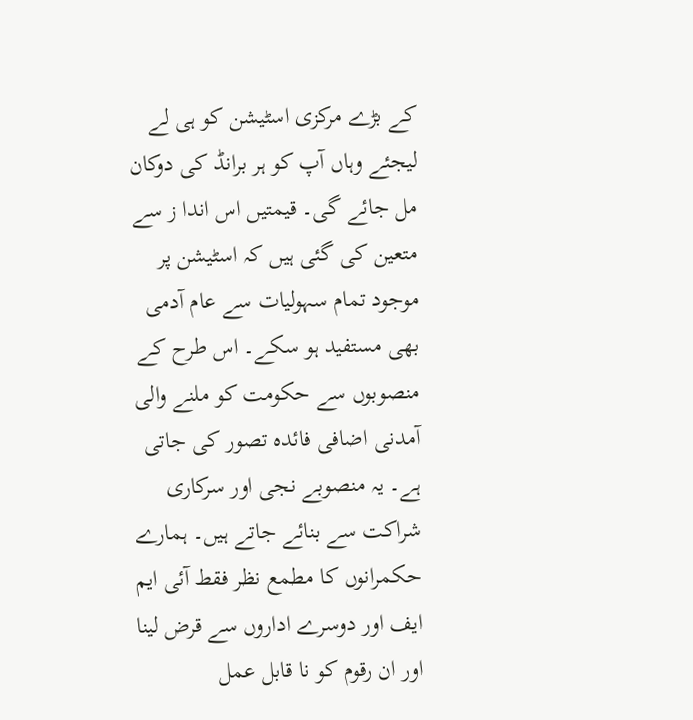کے بڑے مرکزی اسٹیشن کو ہی لے لیجئے وہاں آپ کو ہر برانڈ کی دوکان مل جائے گی۔ قیمتیں اس اندا ز سے متعین کی گئی ہیں کہ اسٹیشن پر موجود تمام سہولیات سے عام آدمی بھی مستفید ہو سکے۔ اس طرح کے منصوبوں سے حکومت کو ملنے والی آمدنی اضافی فائدہ تصور کی جاتی ہے۔ یہ منصوبے نجی اور سرکاری شراکت سے بنائے جاتے ہیں۔ ہمارے حکمرانوں کا مطمع نظر فقط آئی ایم ایف اور دوسرے اداروں سے قرض لینا اور ان رقوم کو نا قابل عمل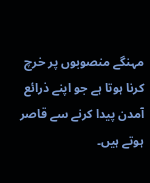مہنگے منصوبوں پر خرچ کرنا ہوتا ہے جو اپنے ذرائع آمدن پیدا کرنے سے قاصر ہوتے ہیں۔